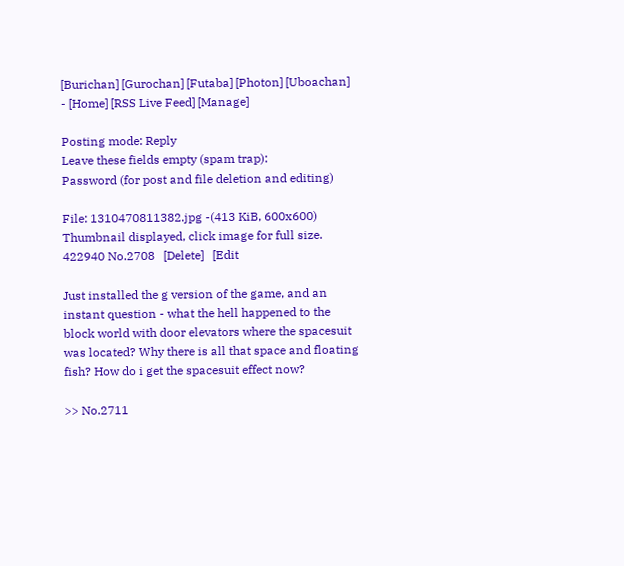[Burichan] [Gurochan] [Futaba] [Photon] [Uboachan] - [Home] [RSS Live Feed] [Manage]

Posting mode: Reply
Leave these fields empty (spam trap):
Password (for post and file deletion and editing)

File: 1310470811382.jpg -(413 KiB, 600x600) Thumbnail displayed, click image for full size.
422940 No.2708   [Delete]   [Edit

Just installed the g version of the game, and an instant question - what the hell happened to the block world with door elevators where the spacesuit was located? Why there is all that space and floating fish? How do i get the spacesuit effect now?

>> No.2711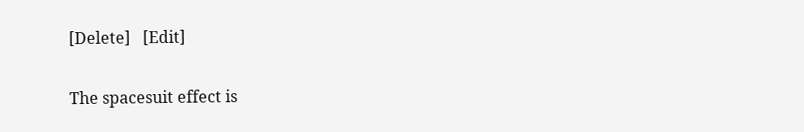[Delete]   [Edit]

The spacesuit effect is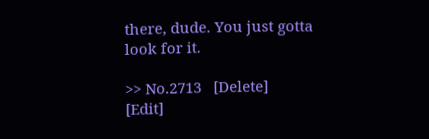there, dude. You just gotta look for it.

>> No.2713   [Delete]   [Edit]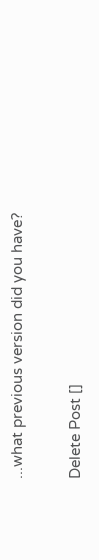...what previous version did you have?

Delete Post []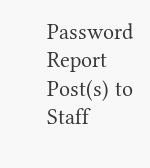Password
Report Post(s) to Staff